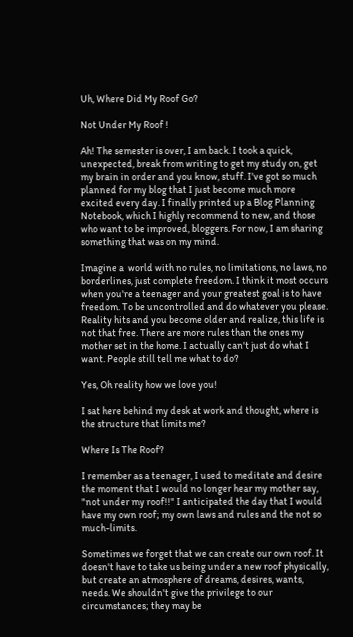Uh, Where Did My Roof Go?

Not Under My Roof !

Ah! The semester is over, I am back. I took a quick, unexpected, break from writing to get my study on, get my brain in order and you know, stuff. I've got so much planned for my blog that I just become much more excited every day. I finally printed up a Blog Planning Notebook, which I highly recommend to new, and those who want to be improved, bloggers. For now, I am sharing something that was on my mind.

Imagine a  world with no rules, no limitations, no laws, no borderlines, just complete freedom. I think it most occurs when you're a teenager and your greatest goal is to have freedom. To be uncontrolled and do whatever you please. Reality hits and you become older and realize, this life is not that free. There are more rules than the ones my mother set in the home. I actually can't just do what I want. People still tell me what to do?

Yes, Oh reality how we love you!

I sat here behind my desk at work and thought, where is the structure that limits me?

Where Is The Roof?

I remember as a teenager, I used to meditate and desire the moment that I would no longer hear my mother say, "not under my roof!!" I anticipated the day that I would have my own roof; my own laws and rules and the not so much-limits.

Sometimes we forget that we can create our own roof. It doesn't have to take us being under a new roof physically, but create an atmosphere of dreams, desires, wants, needs. We shouldn't give the privilege to our circumstances; they may be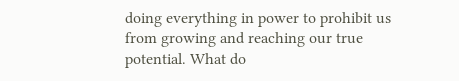doing everything in power to prohibit us from growing and reaching our true potential. What do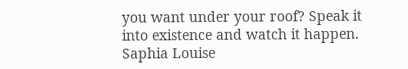you want under your roof? Speak it into existence and watch it happen.
Saphia Louise